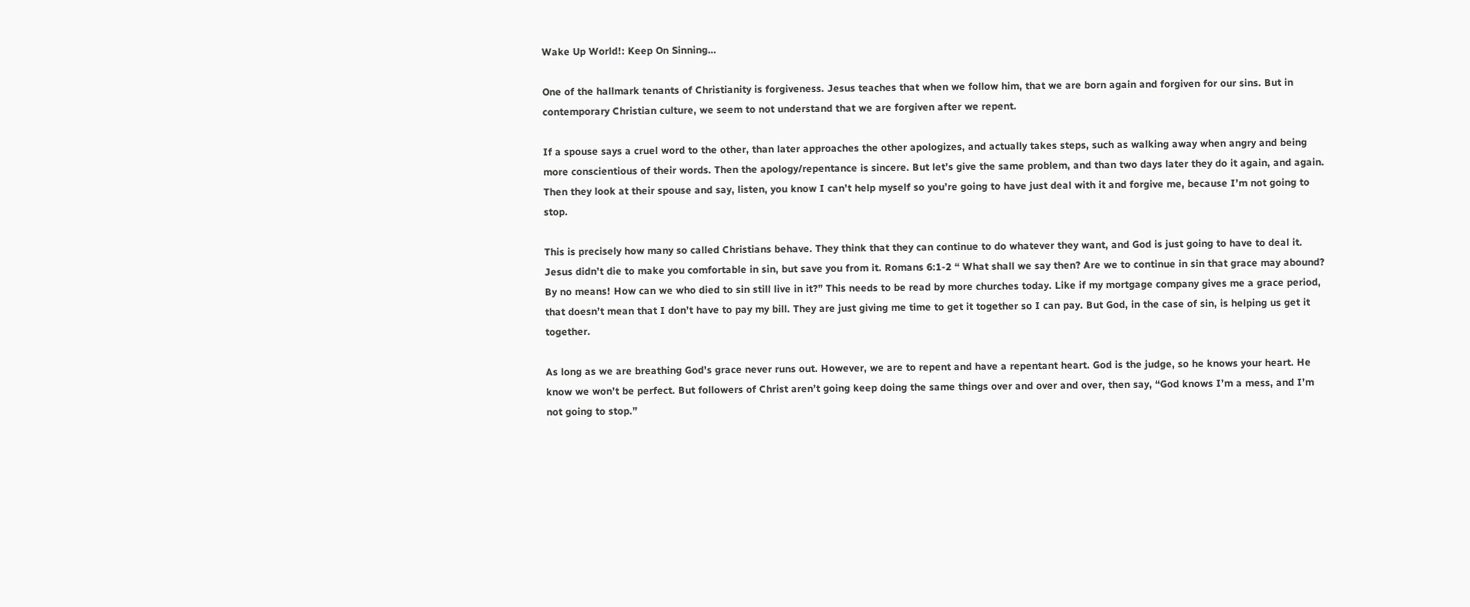Wake Up World!: Keep On Sinning…

One of the hallmark tenants of Christianity is forgiveness. Jesus teaches that when we follow him, that we are born again and forgiven for our sins. But in contemporary Christian culture, we seem to not understand that we are forgiven after we repent.

If a spouse says a cruel word to the other, than later approaches the other apologizes, and actually takes steps, such as walking away when angry and being more conscientious of their words. Then the apology/repentance is sincere. But let’s give the same problem, and than two days later they do it again, and again. Then they look at their spouse and say, listen, you know I can’t help myself so you’re going to have just deal with it and forgive me, because I’m not going to stop.

This is precisely how many so called Christians behave. They think that they can continue to do whatever they want, and God is just going to have to deal it. Jesus didn’t die to make you comfortable in sin, but save you from it. Romans 6:1-2 “ What shall we say then? Are we to continue in sin that grace may abound? By no means! How can we who died to sin still live in it?” This needs to be read by more churches today. Like if my mortgage company gives me a grace period, that doesn’t mean that I don’t have to pay my bill. They are just giving me time to get it together so I can pay. But God, in the case of sin, is helping us get it together.

As long as we are breathing God’s grace never runs out. However, we are to repent and have a repentant heart. God is the judge, so he knows your heart. He know we won’t be perfect. But followers of Christ aren’t going keep doing the same things over and over and over, then say, “God knows I’m a mess, and I’m not going to stop.”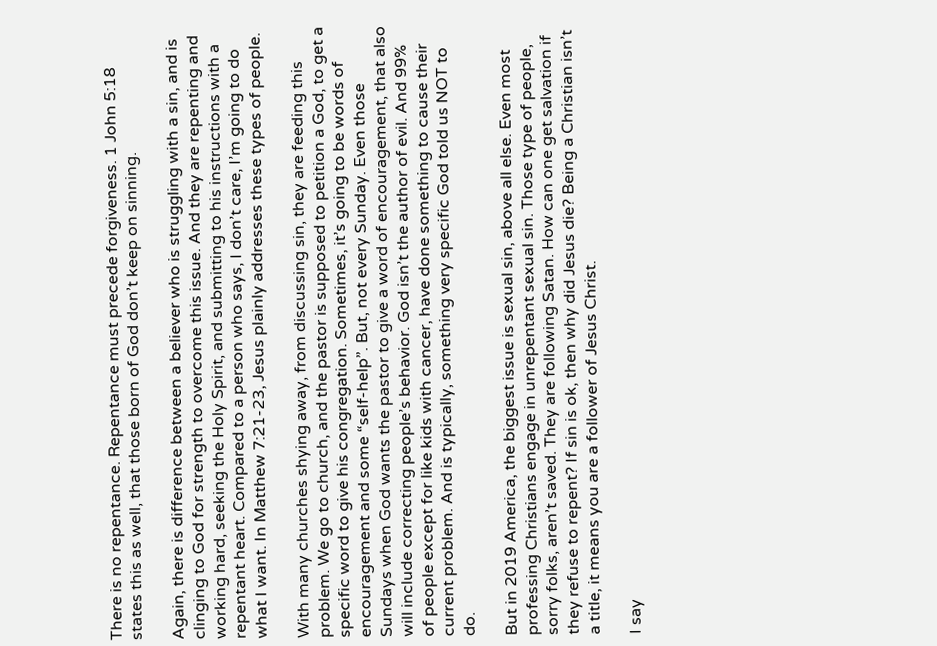There is no repentance. Repentance must precede forgiveness. 1 John 5:18 states this as well, that those born of God don’t keep on sinning.

Again, there is difference between a believer who is struggling with a sin, and is clinging to God for strength to overcome this issue. And they are repenting and working hard, seeking the Holy Spirit, and submitting to his instructions with a repentant heart. Compared to a person who says, I don’t care, I’m going to do what I want. In Matthew 7:21-23, Jesus plainly addresses these types of people.

With many churches shying away, from discussing sin, they are feeding this problem. We go to church, and the pastor is supposed to petition a God, to get a specific word to give his congregation. Sometimes, it’s going to be words of encouragement and some “self-help”. But, not every Sunday. Even those Sundays when God wants the pastor to give a word of encouragement, that also will include correcting people’s behavior. God isn’t the author of evil. And 99% of people except for like kids with cancer, have done something to cause their current problem. And is typically, something very specific God told us NOT to do.

But in 2019 America, the biggest issue is sexual sin, above all else. Even most professing Christians engage in unrepentant sexual sin. Those type of people, sorry folks, aren’t saved. They are following Satan. How can one get salvation if they refuse to repent? If sin is ok, then why did Jesus die? Being a Christian isn’t a title, it means you are a follower of Jesus Christ.

I say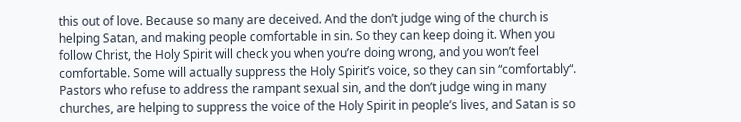this out of love. Because so many are deceived. And the don’t judge wing of the church is helping Satan, and making people comfortable in sin. So they can keep doing it. When you follow Christ, the Holy Spirit will check you when you’re doing wrong, and you won’t feel comfortable. Some will actually suppress the Holy Spirit’s voice, so they can sin “comfortably“. Pastors who refuse to address the rampant sexual sin, and the don’t judge wing in many churches, are helping to suppress the voice of the Holy Spirit in people’s lives, and Satan is so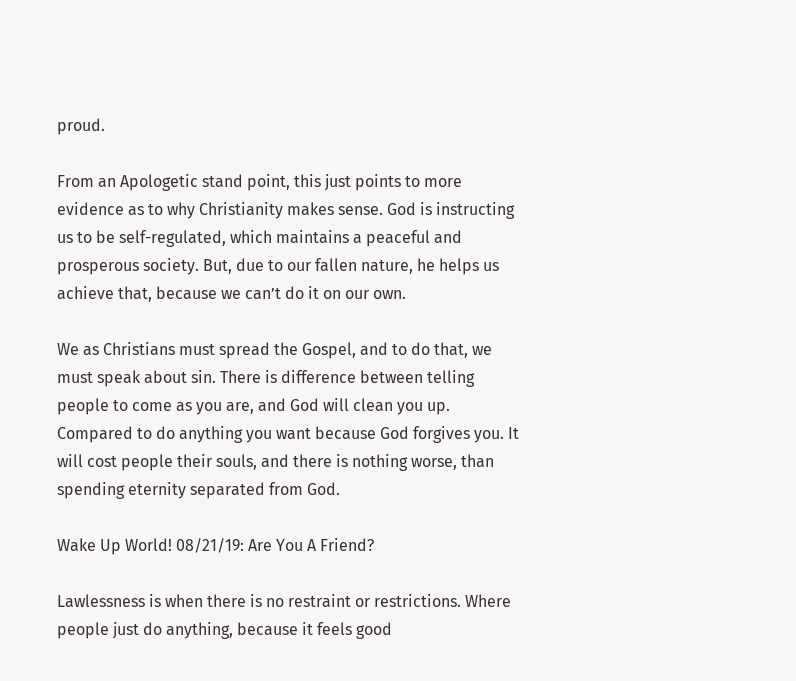proud.

From an Apologetic stand point, this just points to more evidence as to why Christianity makes sense. God is instructing us to be self-regulated, which maintains a peaceful and prosperous society. But, due to our fallen nature, he helps us achieve that, because we can’t do it on our own.

We as Christians must spread the Gospel, and to do that, we must speak about sin. There is difference between telling people to come as you are, and God will clean you up. Compared to do anything you want because God forgives you. It will cost people their souls, and there is nothing worse, than spending eternity separated from God.

Wake Up World! 08/21/19: Are You A Friend?

Lawlessness is when there is no restraint or restrictions. Where people just do anything, because it feels good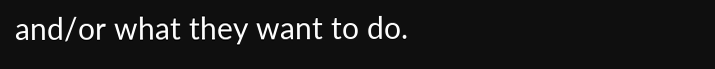and/or what they want to do.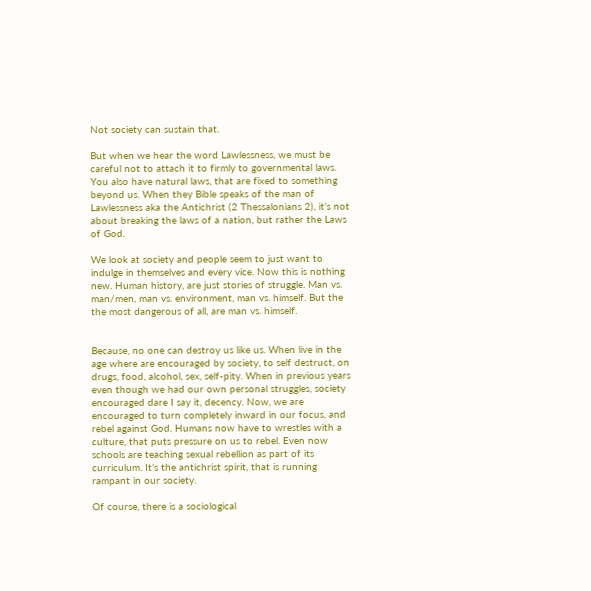Not society can sustain that.

But when we hear the word Lawlessness, we must be careful not to attach it to firmly to governmental laws. You also have natural laws, that are fixed to something beyond us. When they Bible speaks of the man of Lawlessness aka the Antichrist (2 Thessalonians 2), it’s not about breaking the laws of a nation, but rather the Laws of God.

We look at society and people seem to just want to indulge in themselves and every vice. Now this is nothing new. Human history, are just stories of struggle. Man vs. man/men, man vs. environment, man vs. himself. But the the most dangerous of all, are man vs. himself.


Because, no one can destroy us like us. When live in the age where are encouraged by society, to self destruct, on drugs, food, alcohol, sex, self-pity. When in previous years even though we had our own personal struggles, society encouraged dare I say it, decency. Now, we are encouraged to turn completely inward in our focus, and rebel against God. Humans now have to wrestles with a culture, that puts pressure on us to rebel. Even now schools are teaching sexual rebellion as part of its curriculum. It’s the antichrist spirit, that is running rampant in our society.

Of course, there is a sociological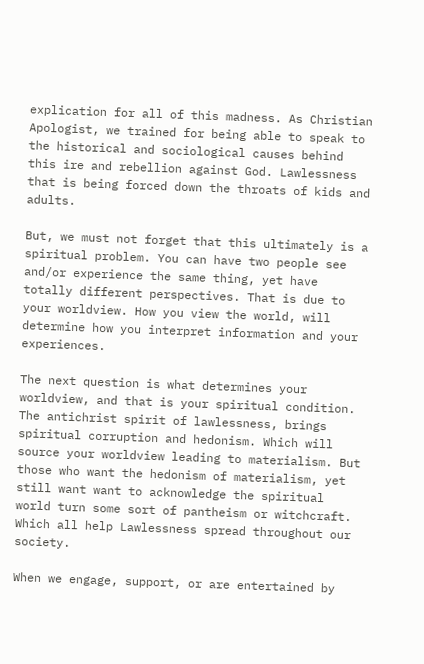explication for all of this madness. As Christian Apologist, we trained for being able to speak to the historical and sociological causes behind this ire and rebellion against God. Lawlessness that is being forced down the throats of kids and adults.

But, we must not forget that this ultimately is a spiritual problem. You can have two people see and/or experience the same thing, yet have totally different perspectives. That is due to your worldview. How you view the world, will determine how you interpret information and your experiences.

The next question is what determines your worldview, and that is your spiritual condition. The antichrist spirit of lawlessness, brings spiritual corruption and hedonism. Which will source your worldview leading to materialism. But those who want the hedonism of materialism, yet still want want to acknowledge the spiritual world turn some sort of pantheism or witchcraft. Which all help Lawlessness spread throughout our society.

When we engage, support, or are entertained by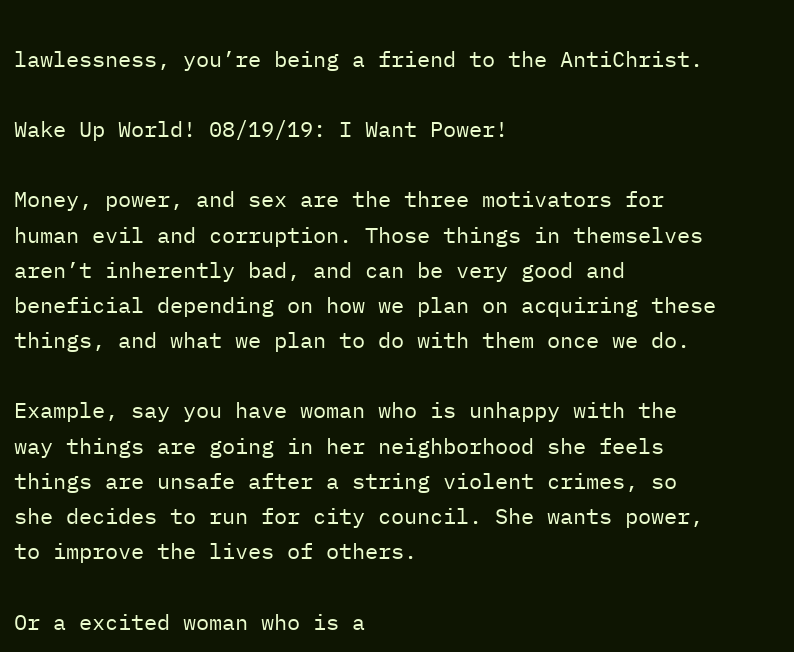lawlessness, you’re being a friend to the AntiChrist.

Wake Up World! 08/19/19: I Want Power!

Money, power, and sex are the three motivators for human evil and corruption. Those things in themselves aren’t inherently bad, and can be very good and beneficial depending on how we plan on acquiring these things, and what we plan to do with them once we do.

Example, say you have woman who is unhappy with the way things are going in her neighborhood she feels things are unsafe after a string violent crimes, so she decides to run for city council. She wants power, to improve the lives of others.

Or a excited woman who is a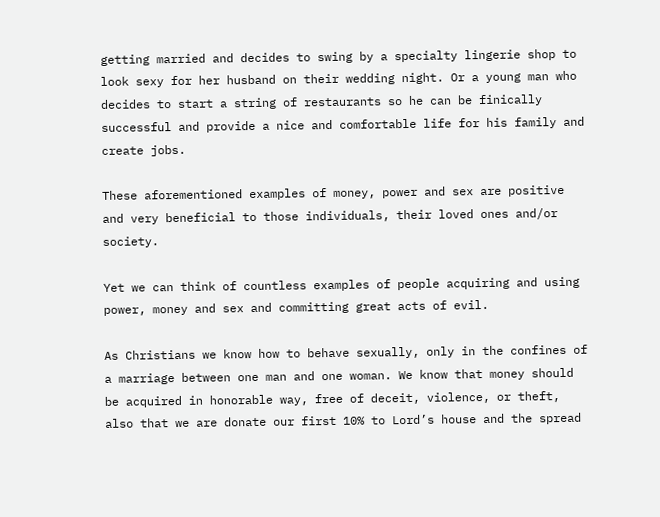getting married and decides to swing by a specialty lingerie shop to look sexy for her husband on their wedding night. Or a young man who decides to start a string of restaurants so he can be finically successful and provide a nice and comfortable life for his family and create jobs.

These aforementioned examples of money, power and sex are positive and very beneficial to those individuals, their loved ones and/or society.

Yet we can think of countless examples of people acquiring and using power, money and sex and committing great acts of evil.

As Christians we know how to behave sexually, only in the confines of a marriage between one man and one woman. We know that money should be acquired in honorable way, free of deceit, violence, or theft, also that we are donate our first 10% to Lord’s house and the spread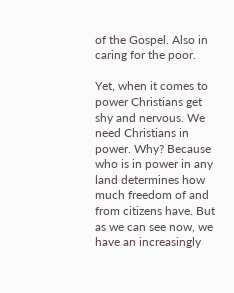of the Gospel. Also in caring for the poor.

Yet, when it comes to power Christians get shy and nervous. We need Christians in power. Why? Because who is in power in any land determines how much freedom of and from citizens have. But as we can see now, we have an increasingly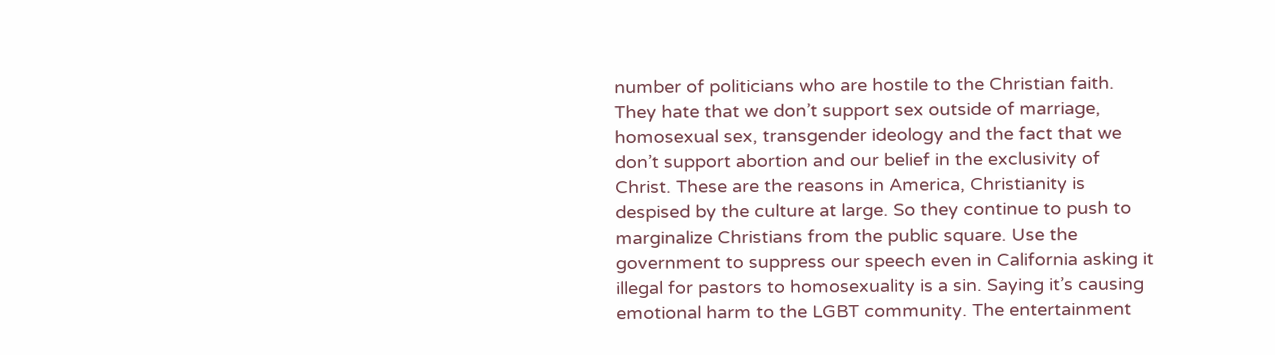number of politicians who are hostile to the Christian faith. They hate that we don’t support sex outside of marriage, homosexual sex, transgender ideology and the fact that we don’t support abortion and our belief in the exclusivity of Christ. These are the reasons in America, Christianity is despised by the culture at large. So they continue to push to marginalize Christians from the public square. Use the government to suppress our speech even in California asking it illegal for pastors to homosexuality is a sin. Saying it’s causing emotional harm to the LGBT community. The entertainment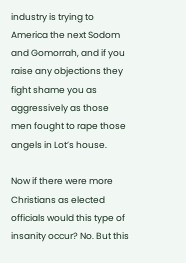industry is trying to America the next Sodom and Gomorrah, and if you raise any objections they fight shame you as aggressively as those men fought to rape those angels in Lot’s house.

Now if there were more Christians as elected officials would this type of insanity occur? No. But this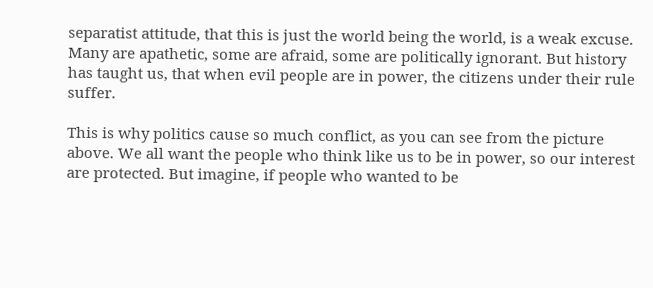separatist attitude, that this is just the world being the world, is a weak excuse. Many are apathetic, some are afraid, some are politically ignorant. But history has taught us, that when evil people are in power, the citizens under their rule suffer.

This is why politics cause so much conflict, as you can see from the picture above. We all want the people who think like us to be in power, so our interest are protected. But imagine, if people who wanted to be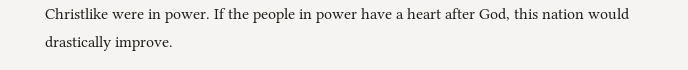Christlike were in power. If the people in power have a heart after God, this nation would drastically improve.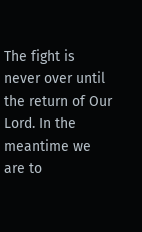The fight is never over until the return of Our Lord. In the meantime we are to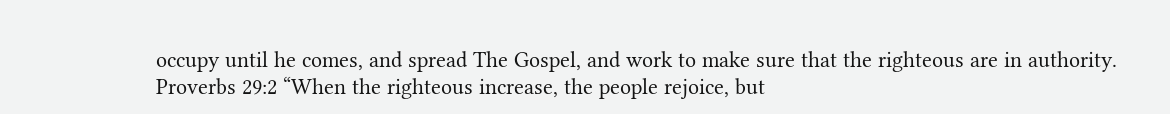occupy until he comes, and spread The Gospel, and work to make sure that the righteous are in authority. Proverbs 29:2 “When the righteous increase, the people rejoice, but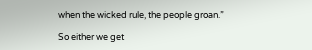when the wicked rule, the people groan.”

So either we get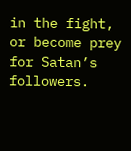in the fight, or become prey for Satan’s followers.